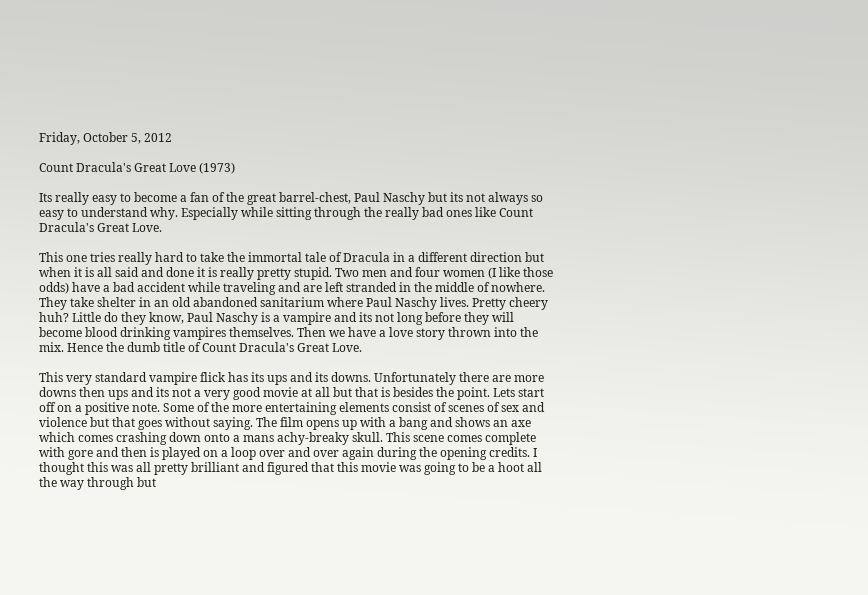Friday, October 5, 2012

Count Dracula's Great Love (1973)

Its really easy to become a fan of the great barrel-chest, Paul Naschy but its not always so easy to understand why. Especially while sitting through the really bad ones like Count Dracula's Great Love.

This one tries really hard to take the immortal tale of Dracula in a different direction but when it is all said and done it is really pretty stupid. Two men and four women (I like those odds) have a bad accident while traveling and are left stranded in the middle of nowhere. They take shelter in an old abandoned sanitarium where Paul Naschy lives. Pretty cheery huh? Little do they know, Paul Naschy is a vampire and its not long before they will become blood drinking vampires themselves. Then we have a love story thrown into the mix. Hence the dumb title of Count Dracula's Great Love.

This very standard vampire flick has its ups and its downs. Unfortunately there are more downs then ups and its not a very good movie at all but that is besides the point. Lets start off on a positive note. Some of the more entertaining elements consist of scenes of sex and violence but that goes without saying. The film opens up with a bang and shows an axe which comes crashing down onto a mans achy-breaky skull. This scene comes complete with gore and then is played on a loop over and over again during the opening credits. I thought this was all pretty brilliant and figured that this movie was going to be a hoot all the way through but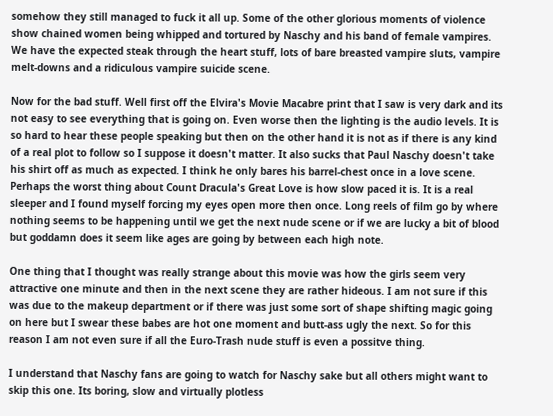somehow they still managed to fuck it all up. Some of the other glorious moments of violence show chained women being whipped and tortured by Naschy and his band of female vampires. We have the expected steak through the heart stuff, lots of bare breasted vampire sluts, vampire melt-downs and a ridiculous vampire suicide scene.

Now for the bad stuff. Well first off the Elvira's Movie Macabre print that I saw is very dark and its not easy to see everything that is going on. Even worse then the lighting is the audio levels. It is so hard to hear these people speaking but then on the other hand it is not as if there is any kind of a real plot to follow so I suppose it doesn't matter. It also sucks that Paul Naschy doesn't take his shirt off as much as expected. I think he only bares his barrel-chest once in a love scene. Perhaps the worst thing about Count Dracula's Great Love is how slow paced it is. It is a real sleeper and I found myself forcing my eyes open more then once. Long reels of film go by where nothing seems to be happening until we get the next nude scene or if we are lucky a bit of blood but goddamn does it seem like ages are going by between each high note.

One thing that I thought was really strange about this movie was how the girls seem very attractive one minute and then in the next scene they are rather hideous. I am not sure if this was due to the makeup department or if there was just some sort of shape shifting magic going on here but I swear these babes are hot one moment and butt-ass ugly the next. So for this reason I am not even sure if all the Euro-Trash nude stuff is even a possitve thing.

I understand that Naschy fans are going to watch for Naschy sake but all others might want to skip this one. Its boring, slow and virtually plotless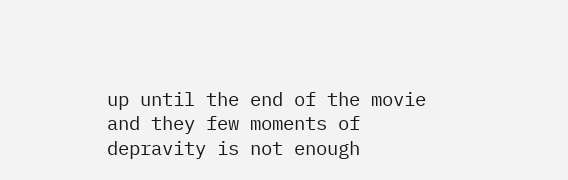up until the end of the movie and they few moments of depravity is not enough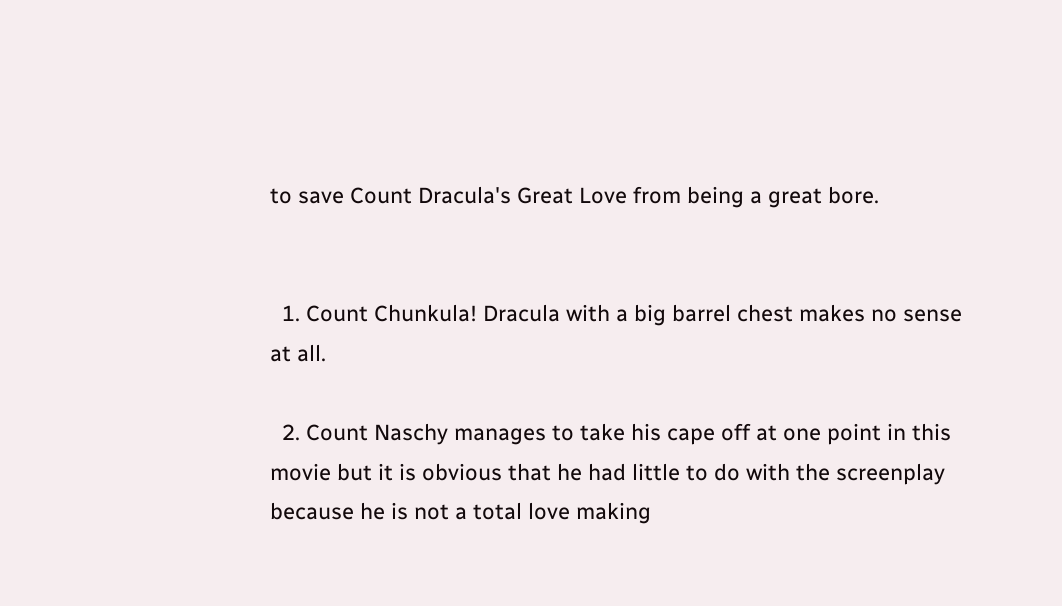to save Count Dracula's Great Love from being a great bore.


  1. Count Chunkula! Dracula with a big barrel chest makes no sense at all.

  2. Count Naschy manages to take his cape off at one point in this movie but it is obvious that he had little to do with the screenplay because he is not a total love making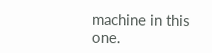machine in this one.